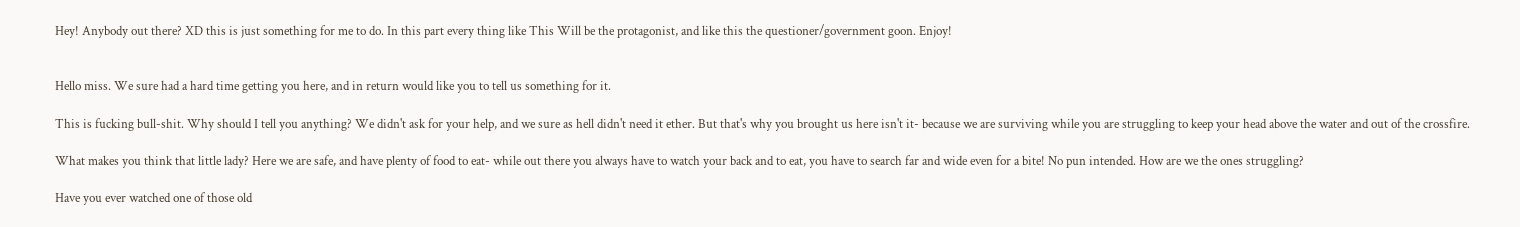Hey! Anybody out there? XD this is just something for me to do. In this part every thing like This Will be the protagonist, and like this the questioner/government goon. Enjoy!


Hello miss. We sure had a hard time getting you here, and in return would like you to tell us something for it.

This is fucking bull-shit. Why should I tell you anything? We didn't ask for your help, and we sure as hell didn't need it ether. But that's why you brought us here isn't it- because we are surviving while you are struggling to keep your head above the water and out of the crossfire.

What makes you think that little lady? Here we are safe, and have plenty of food to eat- while out there you always have to watch your back and to eat, you have to search far and wide even for a bite! No pun intended. How are we the ones struggling?

Have you ever watched one of those old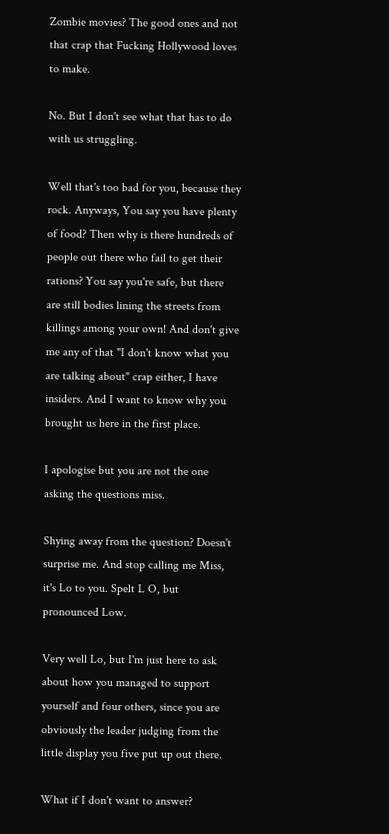Zombie movies? The good ones and not that crap that Fucking Hollywood loves to make.

No. But I don't see what that has to do with us struggling.

Well that's too bad for you, because they rock. Anyways, You say you have plenty of food? Then why is there hundreds of people out there who fail to get their rations? You say you're safe, but there are still bodies lining the streets from killings among your own! And don't give me any of that "I don't know what you are talking about" crap either, I have insiders. And I want to know why you brought us here in the first place.

I apologise but you are not the one asking the questions miss.

Shying away from the question? Doesn't surprise me. And stop calling me Miss, it's Lo to you. Spelt L O, but pronounced Low.

Very well Lo, but I'm just here to ask about how you managed to support yourself and four others, since you are obviously the leader judging from the little display you five put up out there.

What if I don't want to answer?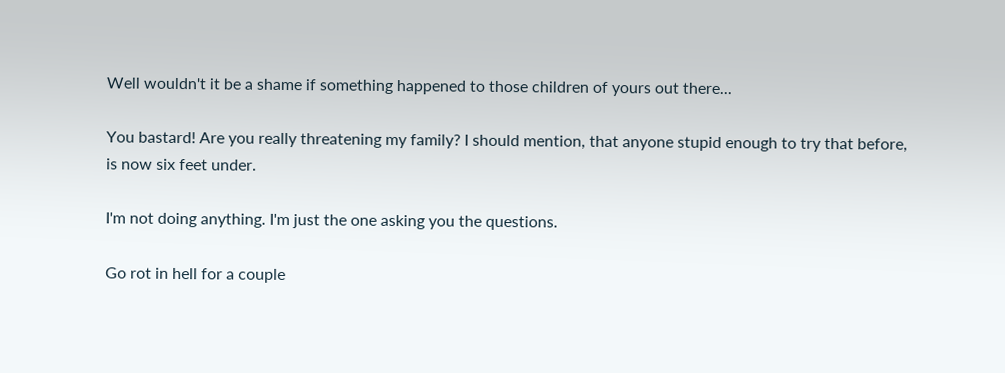Well wouldn't it be a shame if something happened to those children of yours out there...

You bastard! Are you really threatening my family? I should mention, that anyone stupid enough to try that before, is now six feet under.

I'm not doing anything. I'm just the one asking you the questions.

Go rot in hell for a couple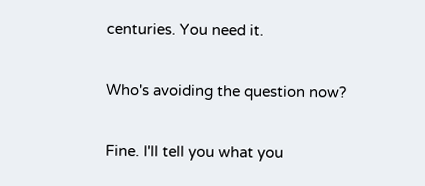centuries. You need it.

Who's avoiding the question now?

Fine. I'll tell you what you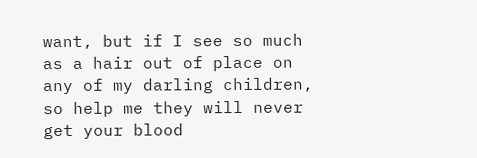want, but if I see so much as a hair out of place on any of my darling children, so help me they will never get your blood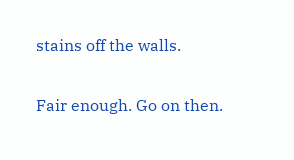stains off the walls.

Fair enough. Go on then.